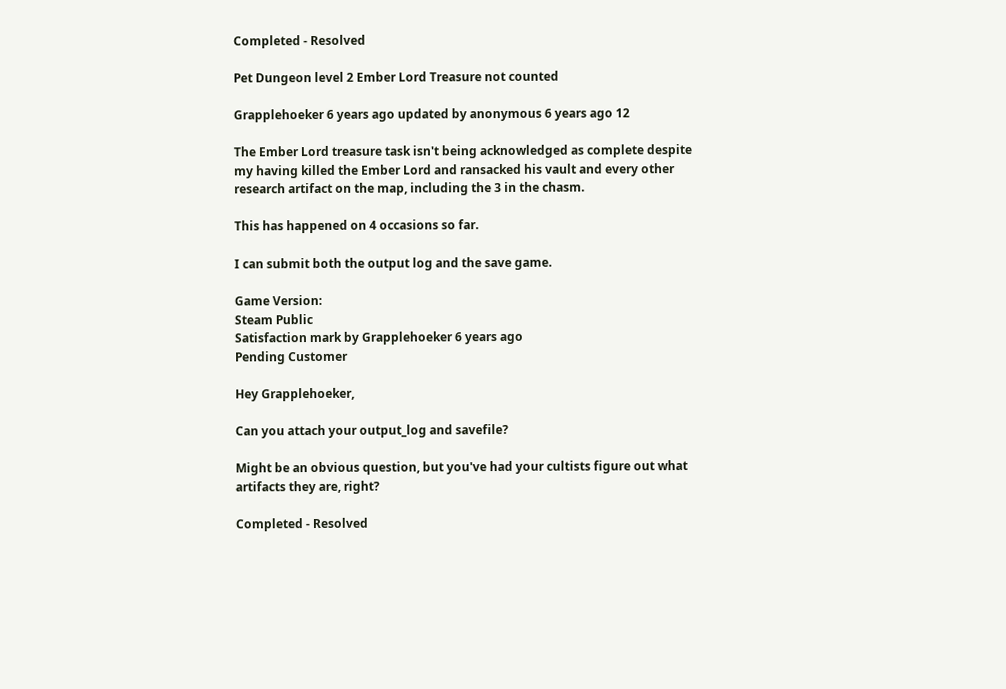Completed - Resolved

Pet Dungeon level 2 Ember Lord Treasure not counted

Grapplehoeker 6 years ago updated by anonymous 6 years ago 12

The Ember Lord treasure task isn't being acknowledged as complete despite my having killed the Ember Lord and ransacked his vault and every other research artifact on the map, including the 3 in the chasm.

This has happened on 4 occasions so far.

I can submit both the output log and the save game.

Game Version:
Steam Public
Satisfaction mark by Grapplehoeker 6 years ago
Pending Customer

Hey Grapplehoeker,

Can you attach your output_log and savefile?

Might be an obvious question, but you've had your cultists figure out what artifacts they are, right?

Completed - Resolved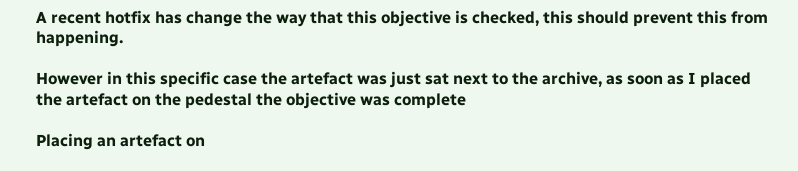A recent hotfix has change the way that this objective is checked, this should prevent this from happening.

However in this specific case the artefact was just sat next to the archive, as soon as I placed the artefact on the pedestal the objective was complete

Placing an artefact on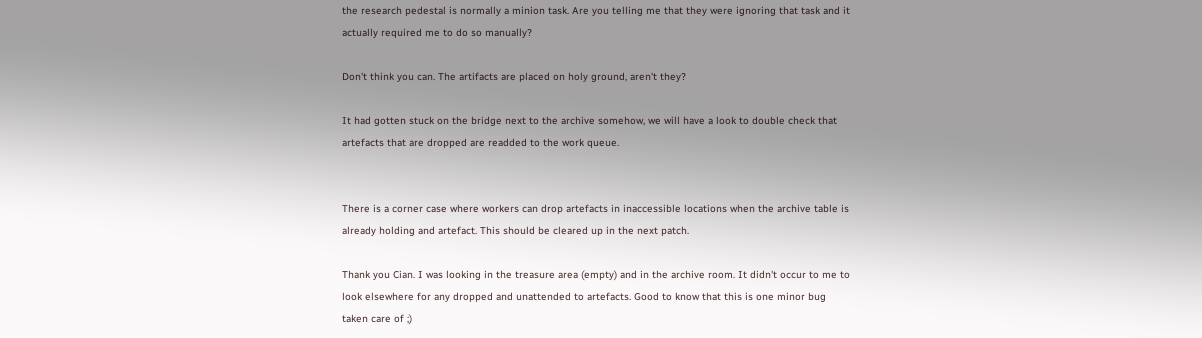the research pedestal is normally a minion task. Are you telling me that they were ignoring that task and it actually required me to do so manually?

Don't think you can. The artifacts are placed on holy ground, aren't they?

It had gotten stuck on the bridge next to the archive somehow, we will have a look to double check that artefacts that are dropped are readded to the work queue.


There is a corner case where workers can drop artefacts in inaccessible locations when the archive table is already holding and artefact. This should be cleared up in the next patch.

Thank you Cian. I was looking in the treasure area (empty) and in the archive room. It didn't occur to me to look elsewhere for any dropped and unattended to artefacts. Good to know that this is one minor bug taken care of ;)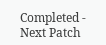Completed - Next Patch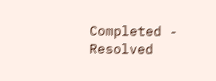Completed - Resolved